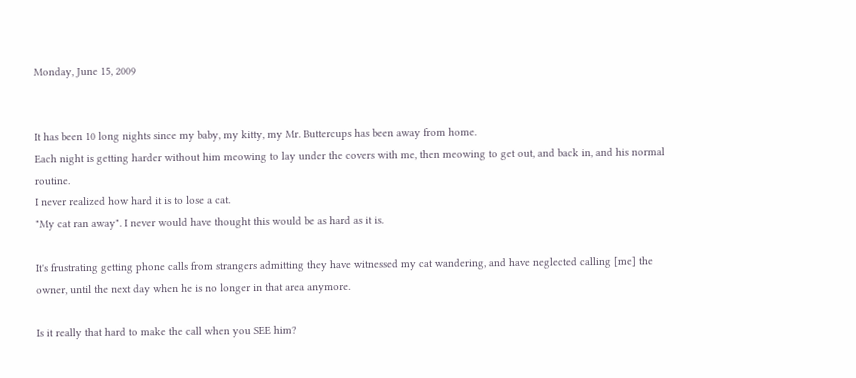Monday, June 15, 2009


It has been 10 long nights since my baby, my kitty, my Mr. Buttercups has been away from home.
Each night is getting harder without him meowing to lay under the covers with me, then meowing to get out, and back in, and his normal routine.
I never realized how hard it is to lose a cat.
"My cat ran away". I never would have thought this would be as hard as it is.

It's frustrating getting phone calls from strangers admitting they have witnessed my cat wandering, and have neglected calling [me] the owner, until the next day when he is no longer in that area anymore.

Is it really that hard to make the call when you SEE him?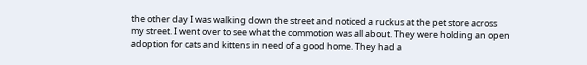the other day I was walking down the street and noticed a ruckus at the pet store across my street. I went over to see what the commotion was all about. They were holding an open adoption for cats and kittens in need of a good home. They had a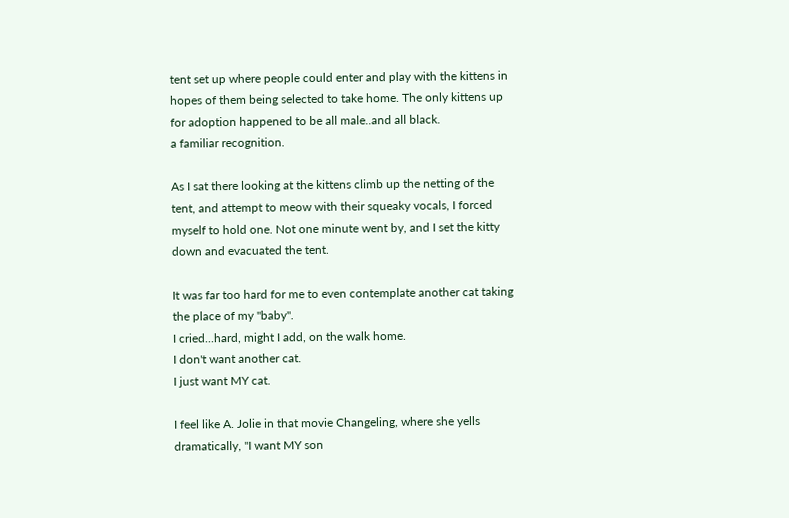tent set up where people could enter and play with the kittens in hopes of them being selected to take home. The only kittens up for adoption happened to be all male..and all black.
a familiar recognition.

As I sat there looking at the kittens climb up the netting of the tent, and attempt to meow with their squeaky vocals, I forced myself to hold one. Not one minute went by, and I set the kitty down and evacuated the tent.

It was far too hard for me to even contemplate another cat taking the place of my "baby".
I cried...hard, might I add, on the walk home.
I don't want another cat.
I just want MY cat.

I feel like A. Jolie in that movie Changeling, where she yells dramatically, "I want MY son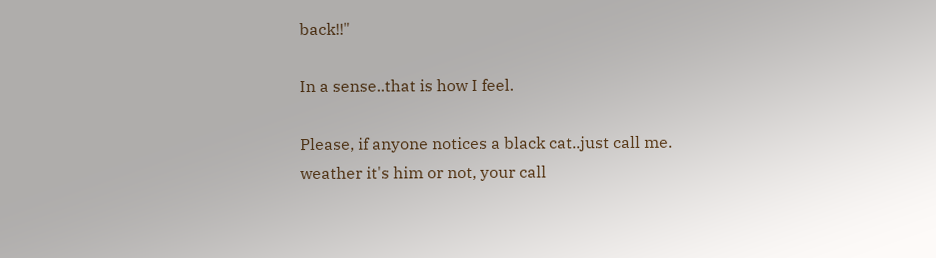back!!"

In a sense..that is how I feel.

Please, if anyone notices a black cat..just call me.
weather it's him or not, your call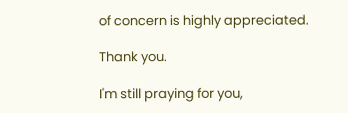of concern is highly appreciated.

Thank you.

I'm still praying for you,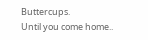Buttercups.
Until you come home..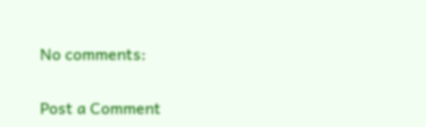No comments:

Post a Comment